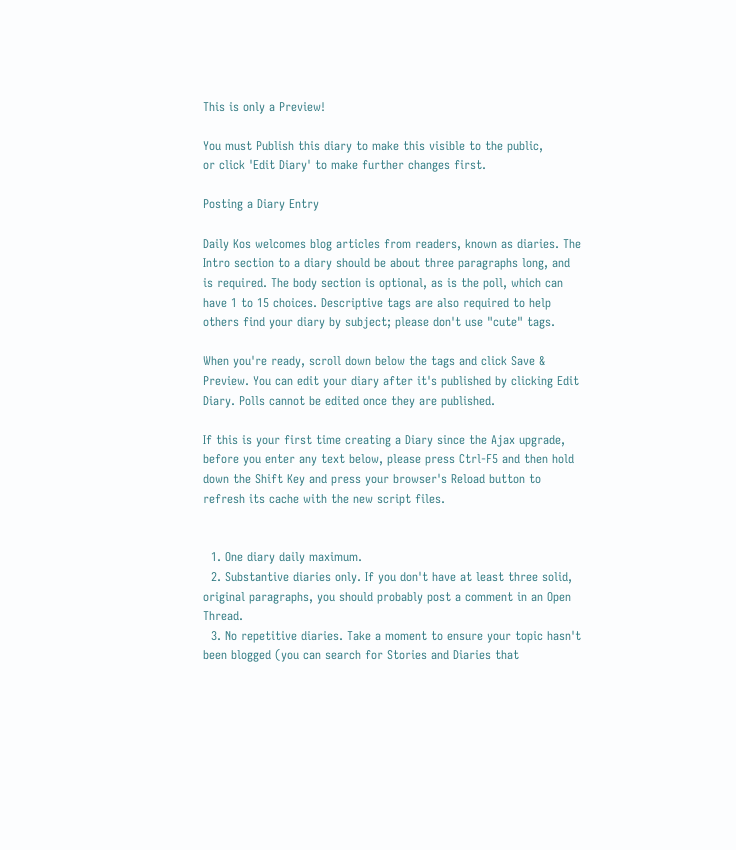This is only a Preview!

You must Publish this diary to make this visible to the public,
or click 'Edit Diary' to make further changes first.

Posting a Diary Entry

Daily Kos welcomes blog articles from readers, known as diaries. The Intro section to a diary should be about three paragraphs long, and is required. The body section is optional, as is the poll, which can have 1 to 15 choices. Descriptive tags are also required to help others find your diary by subject; please don't use "cute" tags.

When you're ready, scroll down below the tags and click Save & Preview. You can edit your diary after it's published by clicking Edit Diary. Polls cannot be edited once they are published.

If this is your first time creating a Diary since the Ajax upgrade, before you enter any text below, please press Ctrl-F5 and then hold down the Shift Key and press your browser's Reload button to refresh its cache with the new script files.


  1. One diary daily maximum.
  2. Substantive diaries only. If you don't have at least three solid, original paragraphs, you should probably post a comment in an Open Thread.
  3. No repetitive diaries. Take a moment to ensure your topic hasn't been blogged (you can search for Stories and Diaries that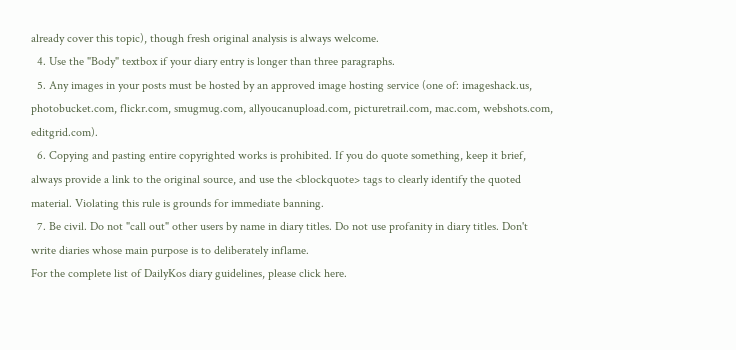already cover this topic), though fresh original analysis is always welcome.
  4. Use the "Body" textbox if your diary entry is longer than three paragraphs.
  5. Any images in your posts must be hosted by an approved image hosting service (one of: imageshack.us, photobucket.com, flickr.com, smugmug.com, allyoucanupload.com, picturetrail.com, mac.com, webshots.com, editgrid.com).
  6. Copying and pasting entire copyrighted works is prohibited. If you do quote something, keep it brief, always provide a link to the original source, and use the <blockquote> tags to clearly identify the quoted material. Violating this rule is grounds for immediate banning.
  7. Be civil. Do not "call out" other users by name in diary titles. Do not use profanity in diary titles. Don't write diaries whose main purpose is to deliberately inflame.
For the complete list of DailyKos diary guidelines, please click here.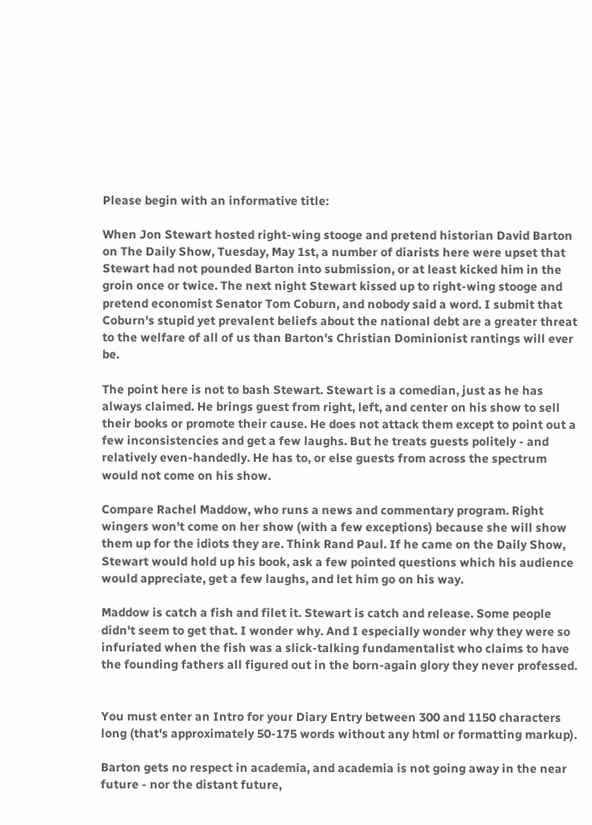Please begin with an informative title:

When Jon Stewart hosted right-wing stooge and pretend historian David Barton  on The Daily Show, Tuesday, May 1st, a number of diarists here were upset that Stewart had not pounded Barton into submission, or at least kicked him in the groin once or twice. The next night Stewart kissed up to right-wing stooge and pretend economist Senator Tom Coburn, and nobody said a word. I submit that Coburn's stupid yet prevalent beliefs about the national debt are a greater threat to the welfare of all of us than Barton's Christian Dominionist rantings will ever be.

The point here is not to bash Stewart. Stewart is a comedian, just as he has always claimed. He brings guest from right, left, and center on his show to sell their books or promote their cause. He does not attack them except to point out a few inconsistencies and get a few laughs. But he treats guests politely - and relatively even-handedly. He has to, or else guests from across the spectrum would not come on his show.

Compare Rachel Maddow, who runs a news and commentary program. Right wingers won't come on her show (with a few exceptions) because she will show them up for the idiots they are. Think Rand Paul. If he came on the Daily Show, Stewart would hold up his book, ask a few pointed questions which his audience would appreciate, get a few laughs, and let him go on his way.

Maddow is catch a fish and filet it. Stewart is catch and release. Some people didn't seem to get that. I wonder why. And I especially wonder why they were so infuriated when the fish was a slick-talking fundamentalist who claims to have the founding fathers all figured out in the born-again glory they never professed.


You must enter an Intro for your Diary Entry between 300 and 1150 characters long (that's approximately 50-175 words without any html or formatting markup).

Barton gets no respect in academia, and academia is not going away in the near future - nor the distant future,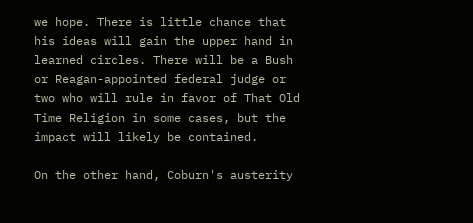we hope. There is little chance that his ideas will gain the upper hand in learned circles. There will be a Bush or Reagan-appointed federal judge or two who will rule in favor of That Old Time Religion in some cases, but the impact will likely be contained.

On the other hand, Coburn's austerity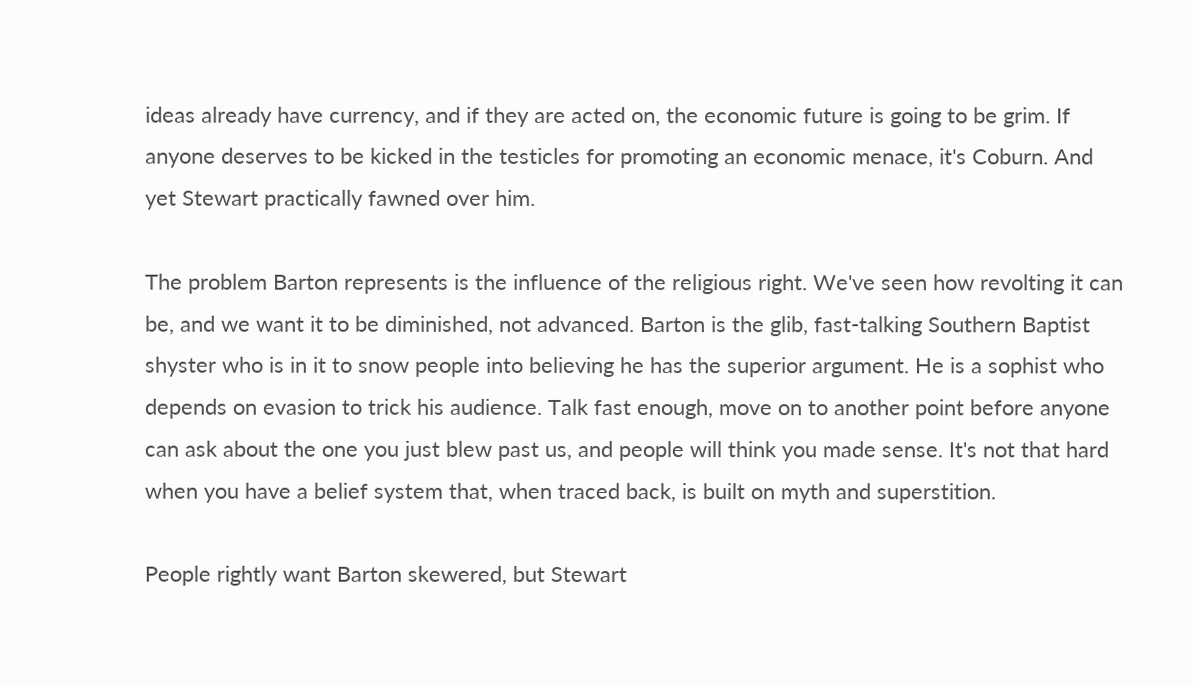ideas already have currency, and if they are acted on, the economic future is going to be grim. If anyone deserves to be kicked in the testicles for promoting an economic menace, it's Coburn. And yet Stewart practically fawned over him.

The problem Barton represents is the influence of the religious right. We've seen how revolting it can be, and we want it to be diminished, not advanced. Barton is the glib, fast-talking Southern Baptist shyster who is in it to snow people into believing he has the superior argument. He is a sophist who depends on evasion to trick his audience. Talk fast enough, move on to another point before anyone can ask about the one you just blew past us, and people will think you made sense. It's not that hard when you have a belief system that, when traced back, is built on myth and superstition.

People rightly want Barton skewered, but Stewart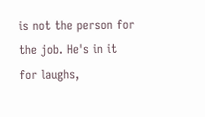is not the person for the job. He's in it for laughs,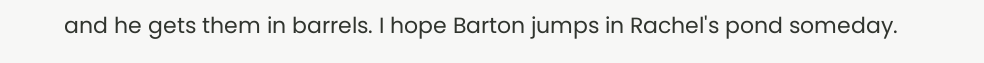and he gets them in barrels. I hope Barton jumps in Rachel's pond someday.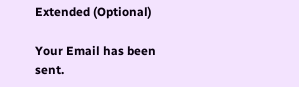Extended (Optional)

Your Email has been sent.